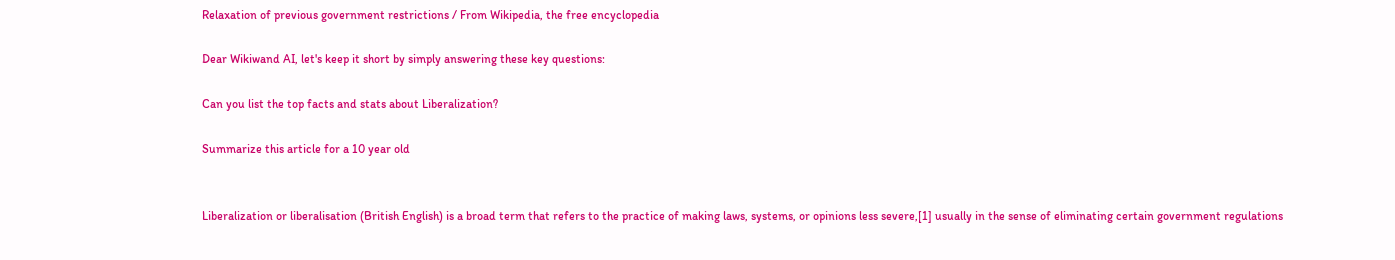Relaxation of previous government restrictions / From Wikipedia, the free encyclopedia

Dear Wikiwand AI, let's keep it short by simply answering these key questions:

Can you list the top facts and stats about Liberalization?

Summarize this article for a 10 year old


Liberalization or liberalisation (British English) is a broad term that refers to the practice of making laws, systems, or opinions less severe,[1] usually in the sense of eliminating certain government regulations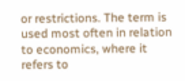or restrictions. The term is used most often in relation to economics, where it refers to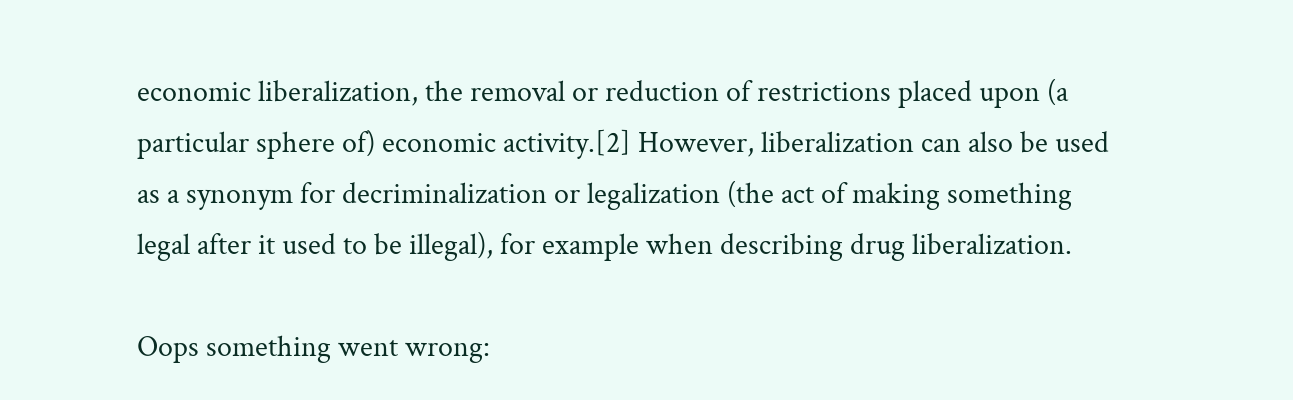economic liberalization, the removal or reduction of restrictions placed upon (a particular sphere of) economic activity.[2] However, liberalization can also be used as a synonym for decriminalization or legalization (the act of making something legal after it used to be illegal), for example when describing drug liberalization.

Oops something went wrong: